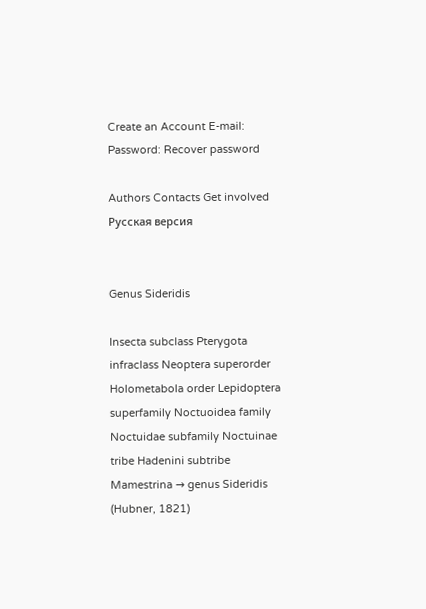Create an Account E-mail: Password: Recover password

Authors Contacts Get involved Русская версия


Genus Sideridis

Insecta subclass Pterygota infraclass Neoptera superorder Holometabola order Lepidoptera superfamily Noctuoidea family Noctuidae subfamily Noctuinae tribe Hadenini subtribe Mamestrina → genus Sideridis (Hubner, 1821)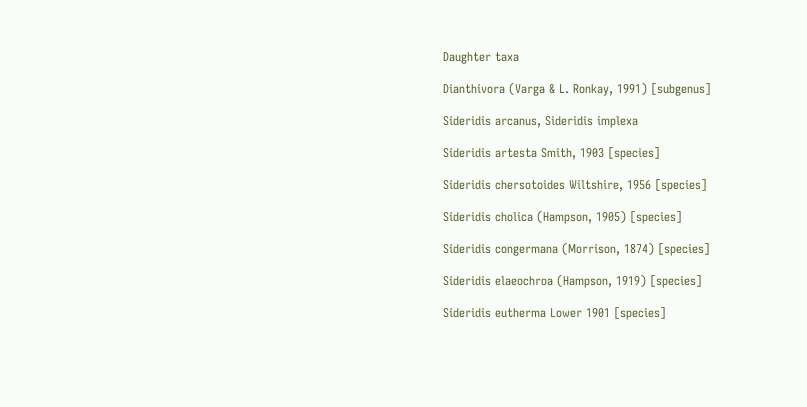Daughter taxa

Dianthivora (Varga & L. Ronkay, 1991) [subgenus]

Sideridis arcanus, Sideridis implexa

Sideridis artesta Smith, 1903 [species]

Sideridis chersotoides Wiltshire, 1956 [species]

Sideridis cholica (Hampson, 1905) [species]

Sideridis congermana (Morrison, 1874) [species]

Sideridis elaeochroa (Hampson, 1919) [species]

Sideridis eutherma Lower 1901 [species]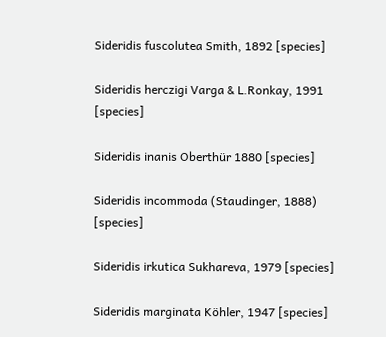Sideridis fuscolutea Smith, 1892 [species]

Sideridis herczigi Varga & L.Ronkay, 1991 [species]

Sideridis inanis Oberthür 1880 [species]

Sideridis incommoda (Staudinger, 1888) [species]

Sideridis irkutica Sukhareva, 1979 [species]

Sideridis marginata Köhler, 1947 [species]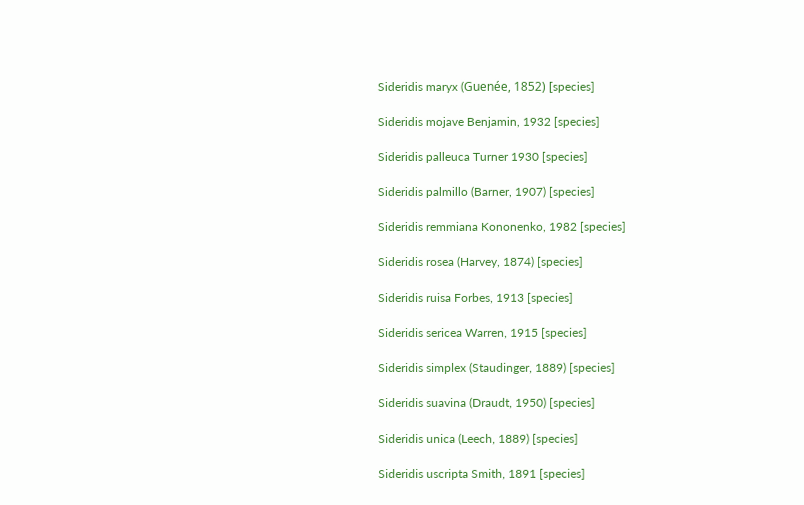Sideridis maryx (Guenée, 1852) [species]

Sideridis mojave Benjamin, 1932 [species]

Sideridis palleuca Turner 1930 [species]

Sideridis palmillo (Barner, 1907) [species]

Sideridis remmiana Kononenko, 1982 [species]

Sideridis rosea (Harvey, 1874) [species]

Sideridis ruisa Forbes, 1913 [species]

Sideridis sericea Warren, 1915 [species]

Sideridis simplex (Staudinger, 1889) [species]

Sideridis suavina (Draudt, 1950) [species]

Sideridis unica (Leech, 1889) [species]

Sideridis uscripta Smith, 1891 [species]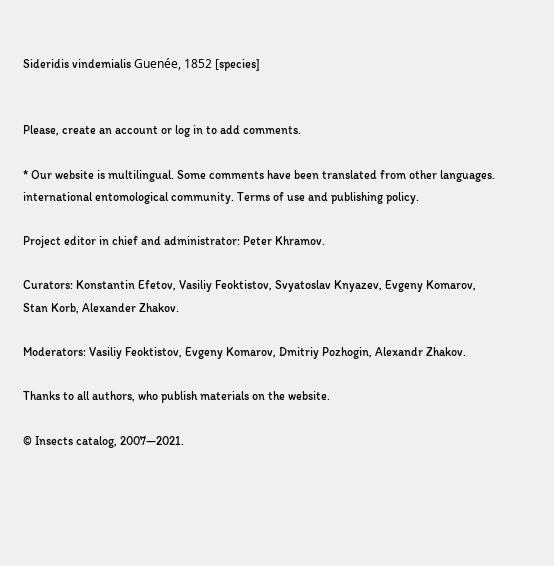Sideridis vindemialis Guenée, 1852 [species]


Please, create an account or log in to add comments.

* Our website is multilingual. Some comments have been translated from other languages. international entomological community. Terms of use and publishing policy.

Project editor in chief and administrator: Peter Khramov.

Curators: Konstantin Efetov, Vasiliy Feoktistov, Svyatoslav Knyazev, Evgeny Komarov, Stan Korb, Alexander Zhakov.

Moderators: Vasiliy Feoktistov, Evgeny Komarov, Dmitriy Pozhogin, Alexandr Zhakov.

Thanks to all authors, who publish materials on the website.

© Insects catalog, 2007—2021.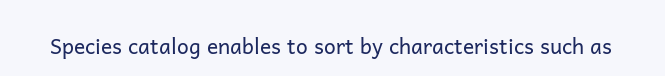Species catalog enables to sort by characteristics such as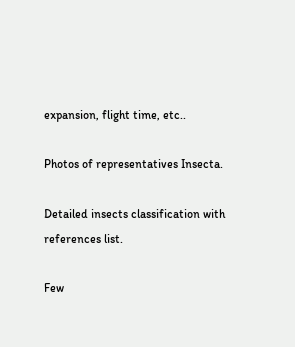expansion, flight time, etc..

Photos of representatives Insecta.

Detailed insects classification with references list.

Few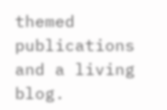themed publications and a living blog.